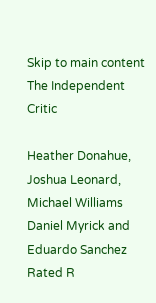Skip to main content
The Independent Critic

Heather Donahue, Joshua Leonard, Michael Williams
Daniel Myrick and Eduardo Sanchez
Rated R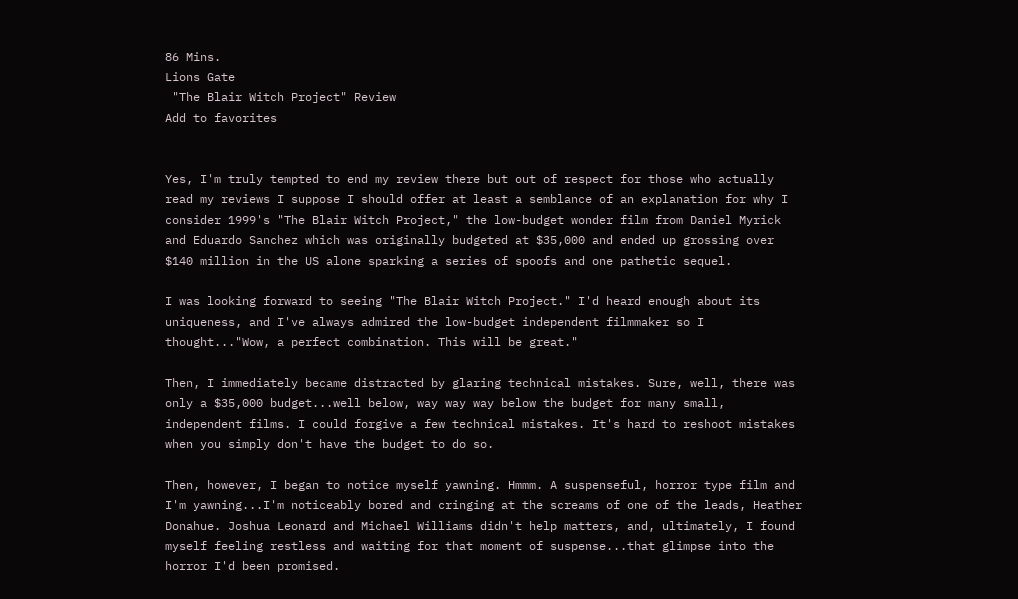86 Mins.
Lions Gate
 "The Blair Witch Project" Review
Add to favorites


Yes, I'm truly tempted to end my review there but out of respect for those who actually read my reviews I suppose I should offer at least a semblance of an explanation for why I consider 1999's "The Blair Witch Project," the low-budget wonder film from Daniel Myrick and Eduardo Sanchez which was originally budgeted at $35,000 and ended up grossing over $140 million in the US alone sparking a series of spoofs and one pathetic sequel.

I was looking forward to seeing "The Blair Witch Project." I'd heard enough about its uniqueness, and I've always admired the low-budget independent filmmaker so I thought..."Wow, a perfect combination. This will be great."

Then, I immediately became distracted by glaring technical mistakes. Sure, well, there was only a $35,000 budget...well below, way way way below the budget for many small, independent films. I could forgive a few technical mistakes. It's hard to reshoot mistakes when you simply don't have the budget to do so.

Then, however, I began to notice myself yawning. Hmmm. A suspenseful, horror type film and I'm yawning...I'm noticeably bored and cringing at the screams of one of the leads, Heather Donahue. Joshua Leonard and Michael Williams didn't help matters, and, ultimately, I found myself feeling restless and waiting for that moment of suspense...that glimpse into the horror I'd been promised.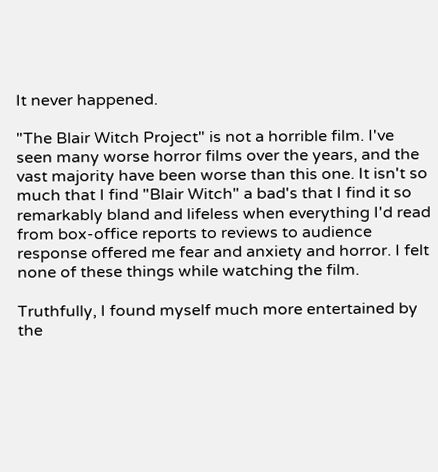It never happened.

"The Blair Witch Project" is not a horrible film. I've seen many worse horror films over the years, and the vast majority have been worse than this one. It isn't so much that I find "Blair Witch" a bad's that I find it so remarkably bland and lifeless when everything I'd read from box-office reports to reviews to audience response offered me fear and anxiety and horror. I felt none of these things while watching the film.

Truthfully, I found myself much more entertained by the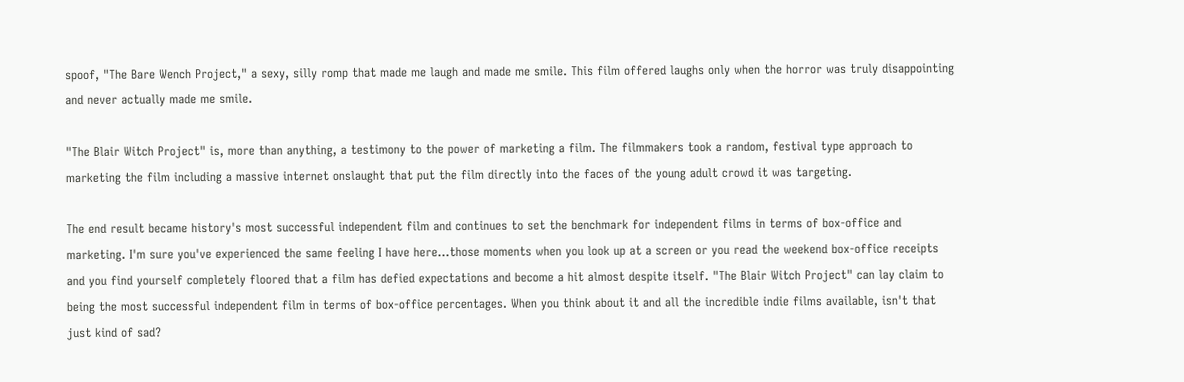spoof, "The Bare Wench Project," a sexy, silly romp that made me laugh and made me smile. This film offered laughs only when the horror was truly disappointing and never actually made me smile.

"The Blair Witch Project" is, more than anything, a testimony to the power of marketing a film. The filmmakers took a random, festival type approach to marketing the film including a massive internet onslaught that put the film directly into the faces of the young adult crowd it was targeting.

The end result became history's most successful independent film and continues to set the benchmark for independent films in terms of box-office and marketing. I'm sure you've experienced the same feeling I have here...those moments when you look up at a screen or you read the weekend box-office receipts and you find yourself completely floored that a film has defied expectations and become a hit almost despite itself. "The Blair Witch Project" can lay claim to being the most successful independent film in terms of box-office percentages. When you think about it and all the incredible indie films available, isn't that just kind of sad?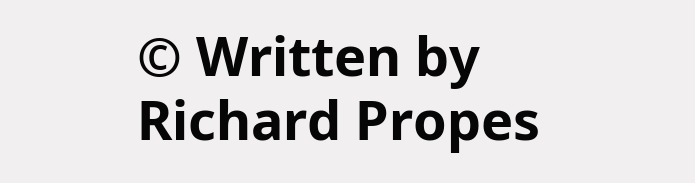© Written by Richard Propes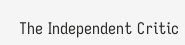The Independent Critic